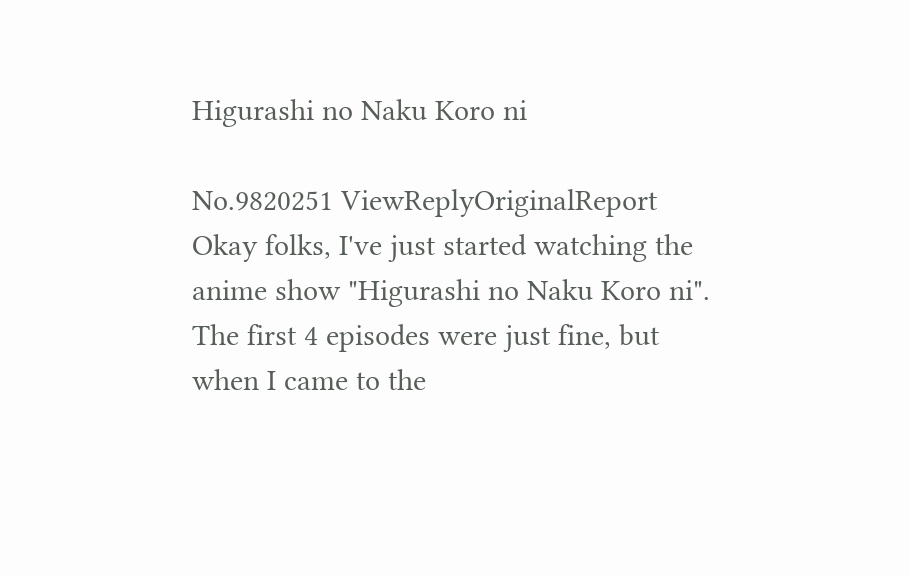Higurashi no Naku Koro ni

No.9820251 ViewReplyOriginalReport
Okay folks, I've just started watching the anime show "Higurashi no Naku Koro ni". The first 4 episodes were just fine, but when I came to the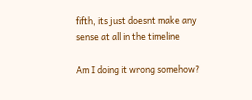fifth, its just doesnt make any sense at all in the timeline

Am I doing it wrong somehow?